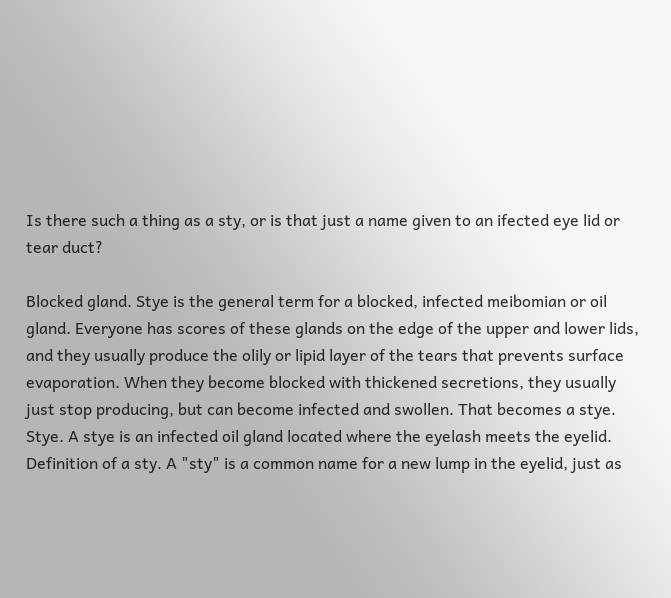Is there such a thing as a sty, or is that just a name given to an ifected eye lid or tear duct?

Blocked gland. Stye is the general term for a blocked, infected meibomian or oil gland. Everyone has scores of these glands on the edge of the upper and lower lids, and they usually produce the olily or lipid layer of the tears that prevents surface evaporation. When they become blocked with thickened secretions, they usually just stop producing, but can become infected and swollen. That becomes a stye.
Stye. A stye is an infected oil gland located where the eyelash meets the eyelid.
Definition of a sty. A "sty" is a common name for a new lump in the eyelid, just as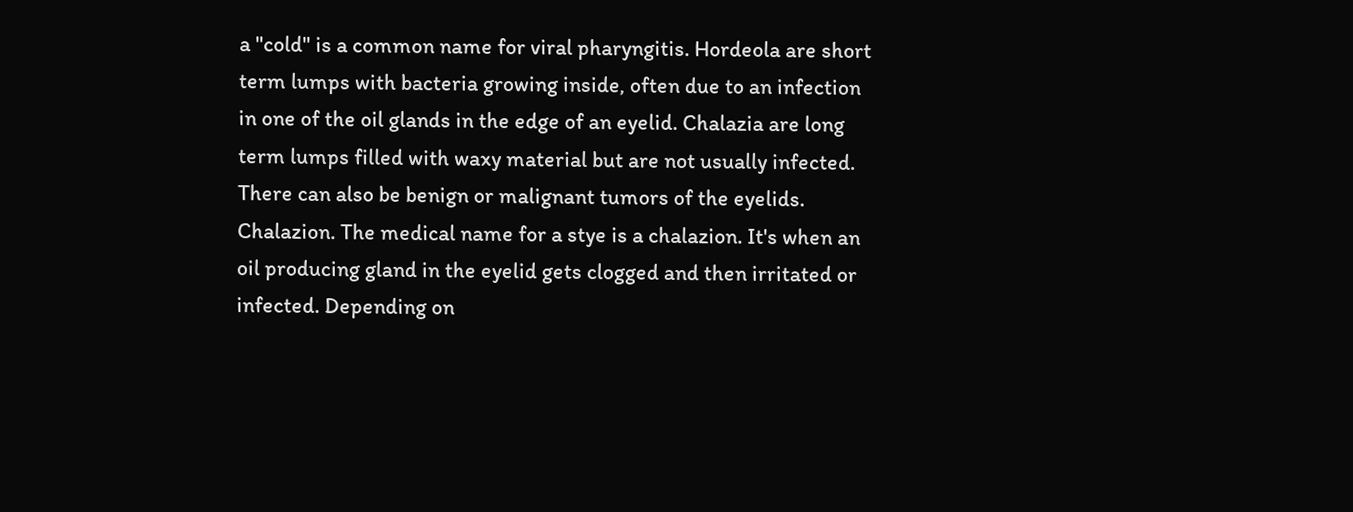a "cold" is a common name for viral pharyngitis. Hordeola are short term lumps with bacteria growing inside, often due to an infection in one of the oil glands in the edge of an eyelid. Chalazia are long term lumps filled with waxy material but are not usually infected. There can also be benign or malignant tumors of the eyelids.
Chalazion. The medical name for a stye is a chalazion. It's when an oil producing gland in the eyelid gets clogged and then irritated or infected. Depending on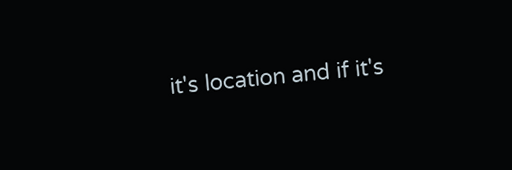it's location and if it's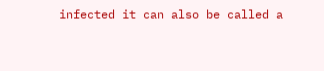infected it can also be called a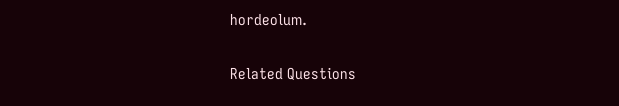hordeolum.

Related Questions